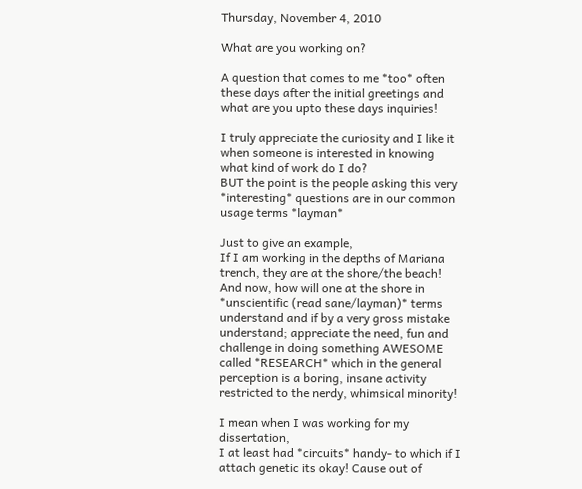Thursday, November 4, 2010

What are you working on?

A question that comes to me *too* often these days after the initial greetings and what are you upto these days inquiries!

I truly appreciate the curiosity and I like it when someone is interested in knowing what kind of work do I do?
BUT the point is the people asking this very *interesting* questions are in our common usage terms *layman*

Just to give an example,
If I am working in the depths of Mariana trench, they are at the shore/the beach! And now, how will one at the shore in *unscientific (read sane/layman)* terms understand and if by a very gross mistake understand; appreciate the need, fun and challenge in doing something AWESOME called *RESEARCH* which in the general perception is a boring, insane activity restricted to the nerdy, whimsical minority!

I mean when I was working for my dissertation,
I at least had *circuits* handy- to which if I attach genetic its okay! Cause out of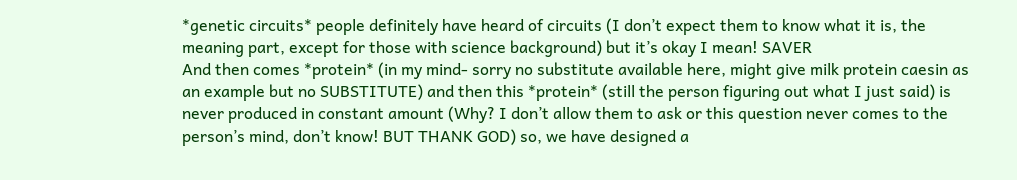*genetic circuits* people definitely have heard of circuits (I don’t expect them to know what it is, the meaning part, except for those with science background) but it’s okay I mean! SAVER
And then comes *protein* (in my mind- sorry no substitute available here, might give milk protein caesin as an example but no SUBSTITUTE) and then this *protein* (still the person figuring out what I just said) is never produced in constant amount (Why? I don’t allow them to ask or this question never comes to the person’s mind, don’t know! BUT THANK GOD) so, we have designed a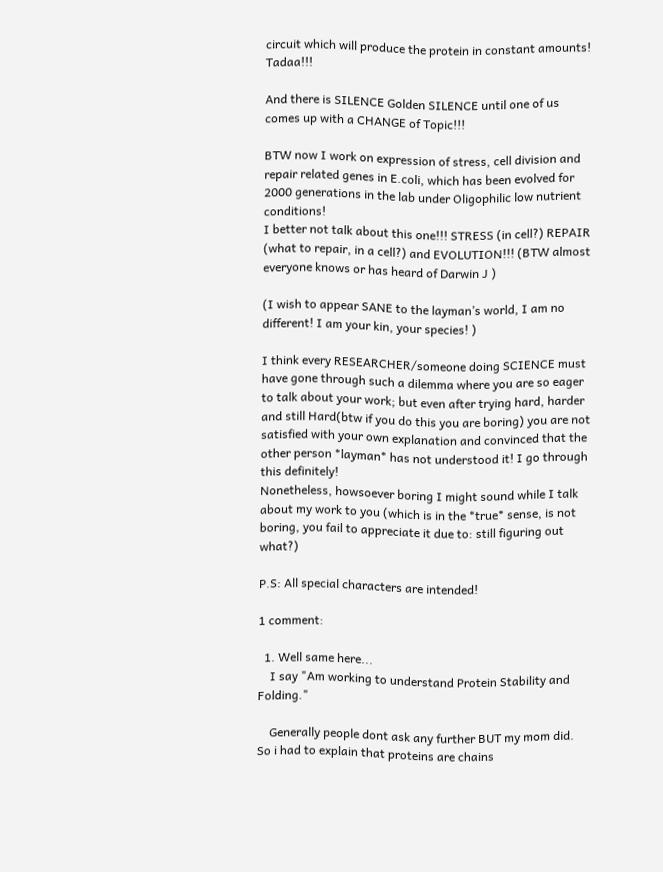circuit which will produce the protein in constant amounts! Tadaa!!!

And there is SILENCE Golden SILENCE until one of us comes up with a CHANGE of Topic!!!

BTW now I work on expression of stress, cell division and repair related genes in E.coli, which has been evolved for 2000 generations in the lab under Oligophilic low nutrient conditions!
I better not talk about this one!!! STRESS (in cell?) REPAIR (what to repair, in a cell?) and EVOLUTION!!! (BTW almost everyone knows or has heard of Darwin J )

(I wish to appear SANE to the layman’s world, I am no different! I am your kin, your species! )

I think every RESEARCHER/someone doing SCIENCE must have gone through such a dilemma where you are so eager to talk about your work; but even after trying hard, harder and still Hard(btw if you do this you are boring) you are not satisfied with your own explanation and convinced that the other person *layman* has not understood it! I go through this definitely!
Nonetheless, howsoever boring I might sound while I talk about my work to you (which is in the *true* sense, is not boring, you fail to appreciate it due to: still figuring out what?)

P.S: All special characters are intended!

1 comment:

  1. Well same here...
    I say "Am working to understand Protein Stability and Folding."

    Generally people dont ask any further BUT my mom did. So i had to explain that proteins are chains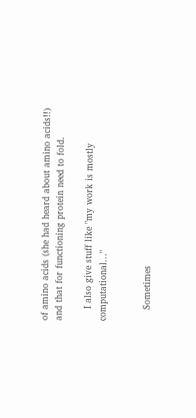of amino acids (she had heard about amino acids!!) and that for functioning protein need to fold.

    I also give stuff like "my work is mostly computational..."


    Sometimes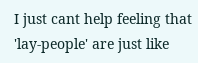I just cant help feeling that 'lay-people' are just like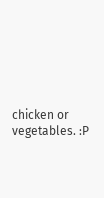chicken or vegetables. :P